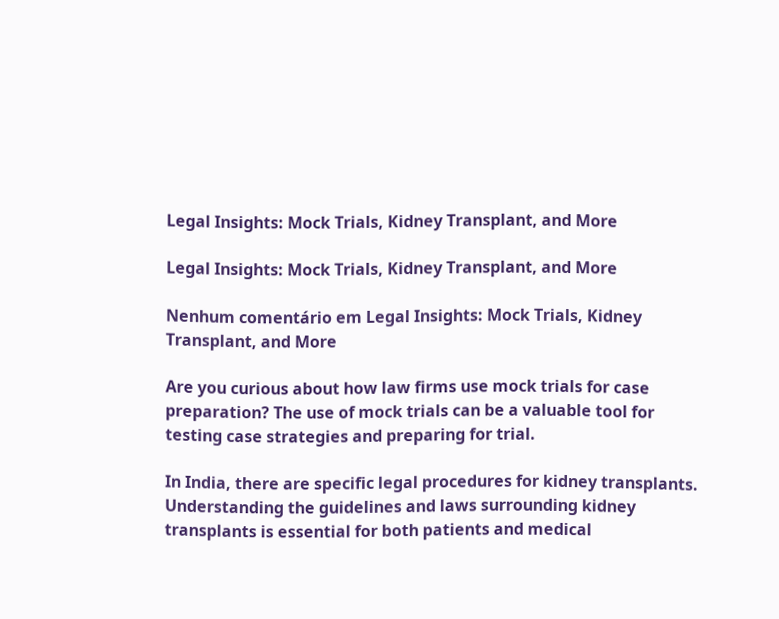Legal Insights: Mock Trials, Kidney Transplant, and More

Legal Insights: Mock Trials, Kidney Transplant, and More

Nenhum comentário em Legal Insights: Mock Trials, Kidney Transplant, and More

Are you curious about how law firms use mock trials for case preparation? The use of mock trials can be a valuable tool for testing case strategies and preparing for trial.

In India, there are specific legal procedures for kidney transplants. Understanding the guidelines and laws surrounding kidney transplants is essential for both patients and medical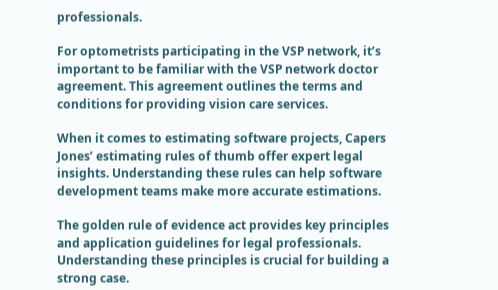professionals.

For optometrists participating in the VSP network, it’s important to be familiar with the VSP network doctor agreement. This agreement outlines the terms and conditions for providing vision care services.

When it comes to estimating software projects, Capers Jones’ estimating rules of thumb offer expert legal insights. Understanding these rules can help software development teams make more accurate estimations.

The golden rule of evidence act provides key principles and application guidelines for legal professionals. Understanding these principles is crucial for building a strong case.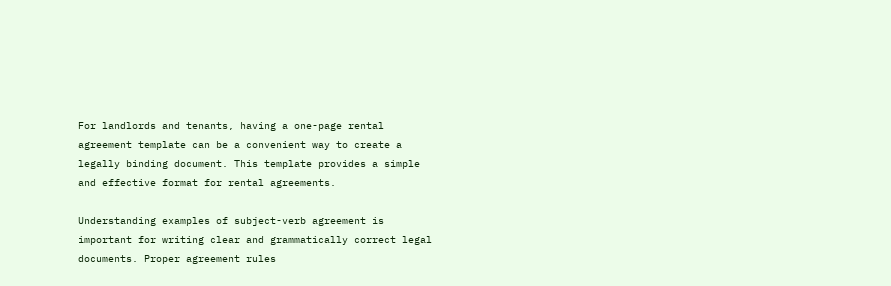For landlords and tenants, having a one-page rental agreement template can be a convenient way to create a legally binding document. This template provides a simple and effective format for rental agreements.

Understanding examples of subject-verb agreement is important for writing clear and grammatically correct legal documents. Proper agreement rules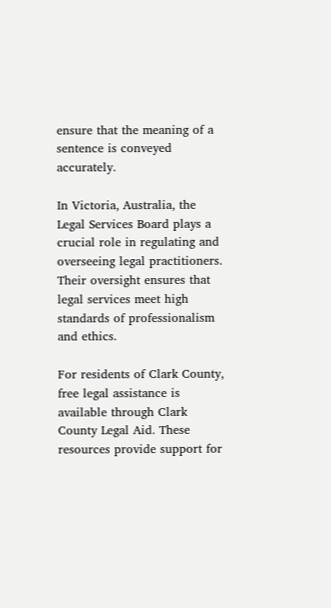ensure that the meaning of a sentence is conveyed accurately.

In Victoria, Australia, the Legal Services Board plays a crucial role in regulating and overseeing legal practitioners. Their oversight ensures that legal services meet high standards of professionalism and ethics.

For residents of Clark County, free legal assistance is available through Clark County Legal Aid. These resources provide support for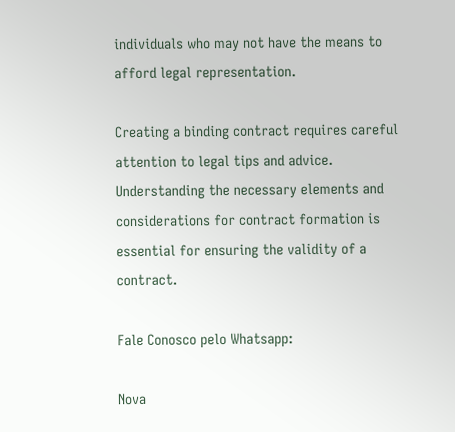individuals who may not have the means to afford legal representation.

Creating a binding contract requires careful attention to legal tips and advice. Understanding the necessary elements and considerations for contract formation is essential for ensuring the validity of a contract.

Fale Conosco pelo Whatsapp:

Nova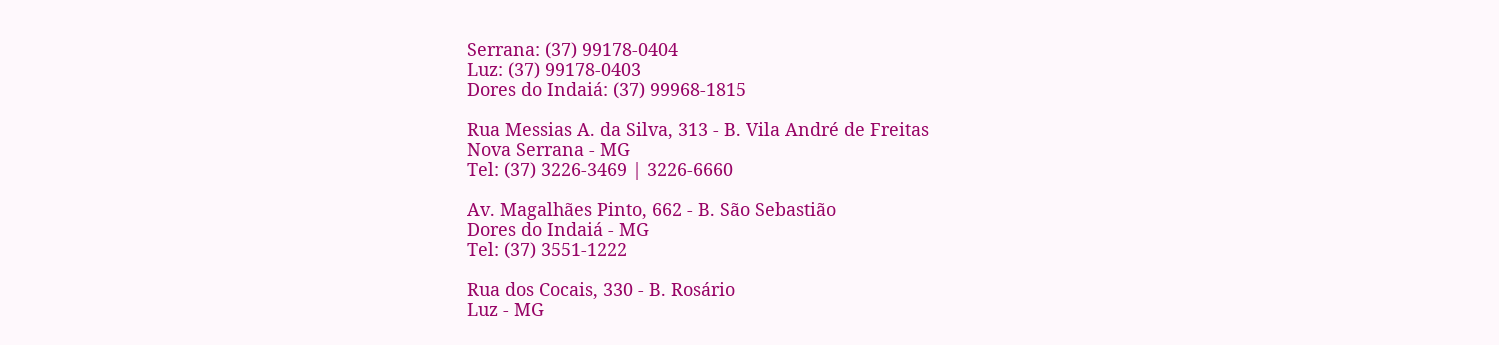Serrana: (37) 99178-0404
Luz: (37) 99178-0403
Dores do Indaiá: (37) 99968-1815

Rua Messias A. da Silva, 313 - B. Vila André de Freitas
Nova Serrana - MG
Tel: (37) 3226-3469 | 3226-6660

Av. Magalhães Pinto, 662 - B. São Sebastião
Dores do Indaiá - MG
Tel: (37) 3551-1222

Rua dos Cocais, 330 - B. Rosário
Luz - MG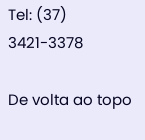Tel: (37) 3421-3378

De volta ao topo